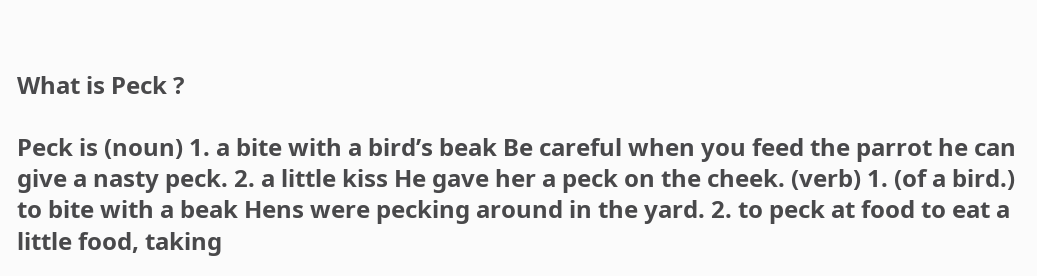What is Peck ?

Peck is (noun) 1. a bite with a bird’s beak Be careful when you feed the parrot he can give a nasty peck. 2. a little kiss He gave her a peck on the cheek. (verb) 1. (of a bird.) to bite with a beak Hens were pecking around in the yard. 2. to peck at food to eat a little food, taking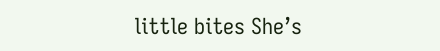little bites She’s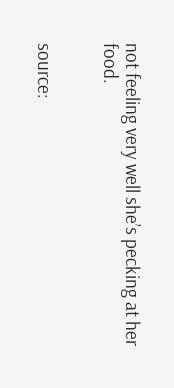not feeling very well she’s pecking at her food.


source: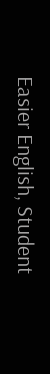Easier English, Student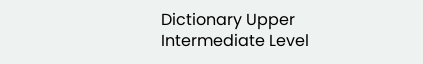Dictionary Upper Intermediate Level